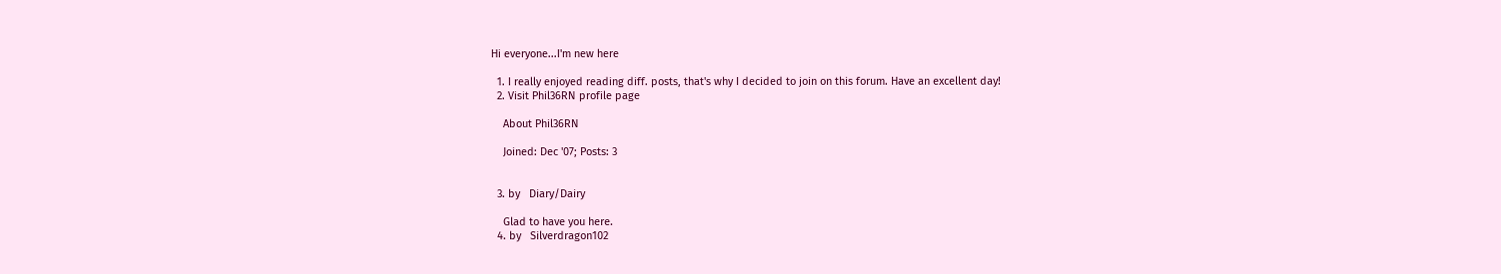Hi everyone...I'm new here

  1. I really enjoyed reading diff. posts, that's why I decided to join on this forum. Have an excellent day!
  2. Visit Phil36RN profile page

    About Phil36RN

    Joined: Dec '07; Posts: 3


  3. by   Diary/Dairy

    Glad to have you here.
  4. by   Silverdragon102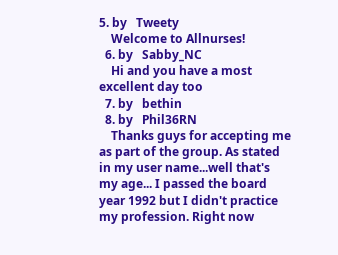5. by   Tweety
    Welcome to Allnurses!
  6. by   Sabby_NC
    Hi and you have a most excellent day too
  7. by   bethin
  8. by   Phil36RN
    Thanks guys for accepting me as part of the group. As stated in my user name...well that's my age... I passed the board year 1992 but I didn't practice my profession. Right now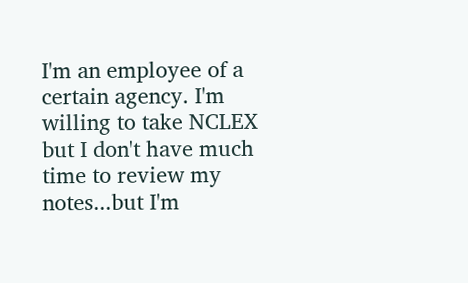I'm an employee of a certain agency. I'm willing to take NCLEX but I don't have much time to review my notes...but I'm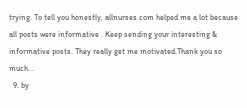trying. To tell you honestly, allnurses.com helped me a lot because all posts were informative . Keep sending your interesting & informative posts. They really get me motivated.Thank you so much...
  9. by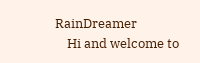RainDreamer
    Hi and welcome to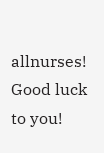allnurses! Good luck to you!